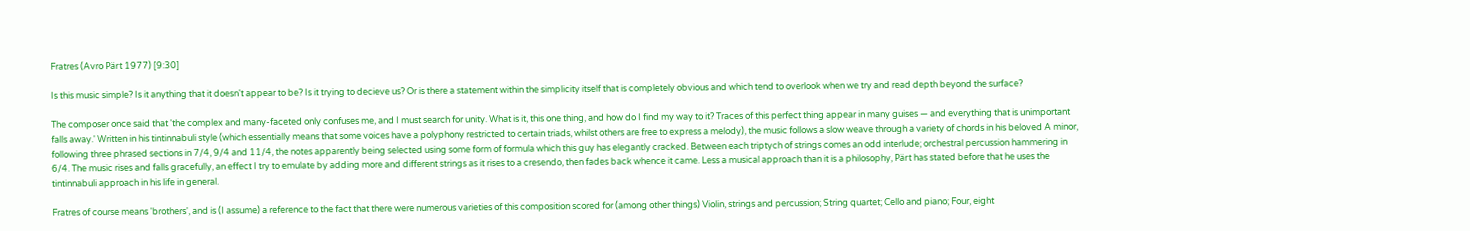Fratres (Avro Pärt 1977) [9:30]

Is this music simple? Is it anything that it doesn't appear to be? Is it trying to decieve us? Or is there a statement within the simplicity itself that is completely obvious and which tend to overlook when we try and read depth beyond the surface?

The composer once said that 'the complex and many-faceted only confuses me, and I must search for unity. What is it, this one thing, and how do I find my way to it? Traces of this perfect thing appear in many guises — and everything that is unimportant falls away.' Written in his tintinnabuli style (which essentially means that some voices have a polyphony restricted to certain triads, whilst others are free to express a melody), the music follows a slow weave through a variety of chords in his beloved A minor, following three phrased sections in 7/4, 9/4 and 11/4, the notes apparently being selected using some form of formula which this guy has elegantly cracked. Between each triptych of strings comes an odd interlude; orchestral percussion hammering in 6/4. The music rises and falls gracefully, an effect I try to emulate by adding more and different strings as it rises to a cresendo, then fades back whence it came. Less a musical approach than it is a philosophy, Pärt has stated before that he uses the tintinnabuli approach in his life in general.

Fratres of course means 'brothers', and is (I assume) a reference to the fact that there were numerous varieties of this composition scored for (among other things) Violin, strings and percussion; String quartet; Cello and piano; Four, eight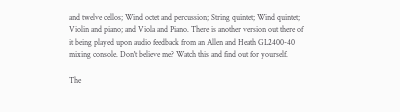and twelve cellos; Wind octet and percussion; String quintet; Wind quintet; Violin and piano; and Viola and Piano. There is another version out there of it being played upon audio feedback from an Allen and Heath GL2400-40 mixing console. Don't believe me? Watch this and find out for yourself.

The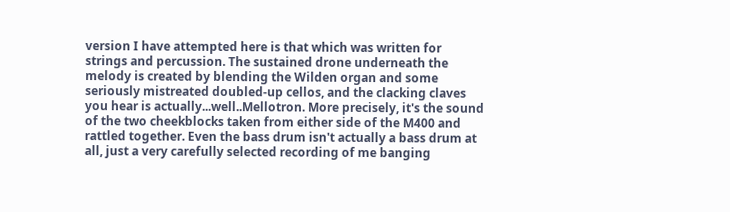version I have attempted here is that which was written for strings and percussion. The sustained drone underneath the melody is created by blending the Wilden organ and some seriously mistreated doubled-up cellos, and the clacking claves you hear is actually...well..Mellotron. More precisely, it's the sound of the two cheekblocks taken from either side of the M400 and rattled together. Even the bass drum isn't actually a bass drum at all, just a very carefully selected recording of me banging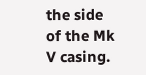the side of the Mk V casing.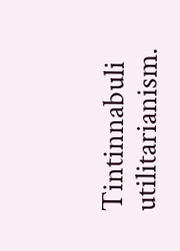Tintinnabuli utilitarianism.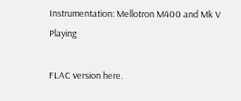Instrumentation: Mellotron M400 and Mk V Playing

FLAC version here.